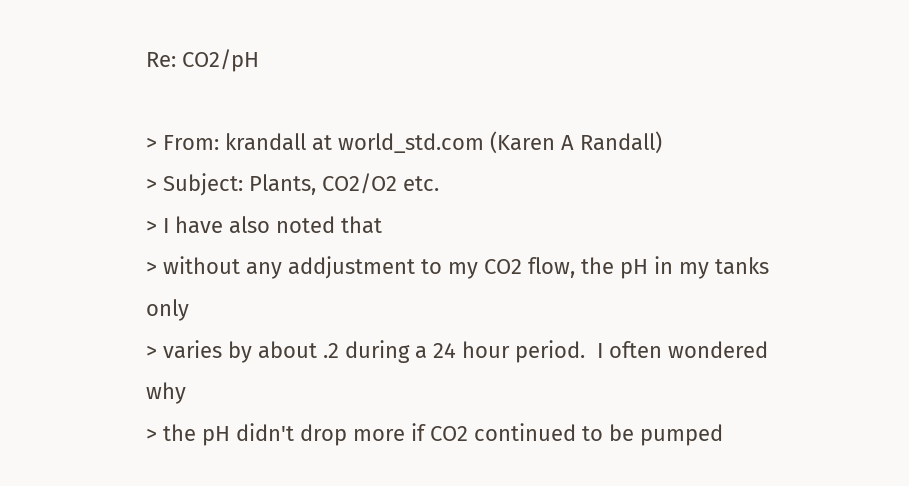Re: CO2/pH

> From: krandall at world_std.com (Karen A Randall)
> Subject: Plants, CO2/O2 etc.
> I have also noted that
> without any addjustment to my CO2 flow, the pH in my tanks only
> varies by about .2 during a 24 hour period.  I often wondered why
> the pH didn't drop more if CO2 continued to be pumped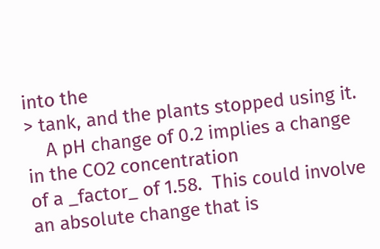into the
> tank, and the plants stopped using it.
    A pH change of 0.2 implies a change in the CO2 concentration
of a _factor_ of 1.58.  This could involve an absolute change that is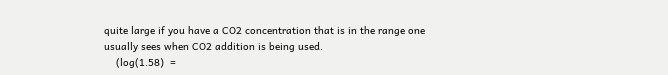quite large if you have a CO2 concentration that is in the range one
usually sees when CO2 addition is being used.
    (log(1.58)  =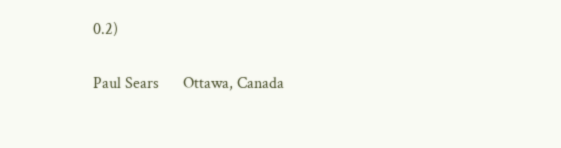0.2)

Paul Sears      Ottawa, Canada